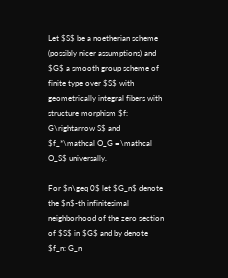Let $S$ be a noetherian scheme (possibly nicer assumptions) and $G$ a smooth group scheme of finite type over $S$ with geometrically integral fibers with structure morphism $f: G\rightarrow S$ and $f_*\mathcal O_G =\mathcal O_S$ universally.

For $n\geq 0$ let $G_n$ denote the $n$-th infinitesimal neighborhood of the zero section of $S$ in $G$ and by denote $f_n: G_n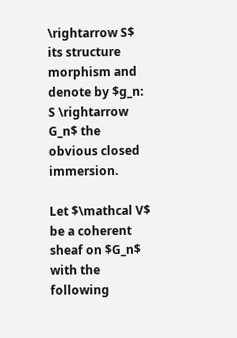\rightarrow S$ its structure morphism and denote by $g_n: S \rightarrow G_n$ the obvious closed immersion.

Let $\mathcal V$ be a coherent sheaf on $G_n$ with the following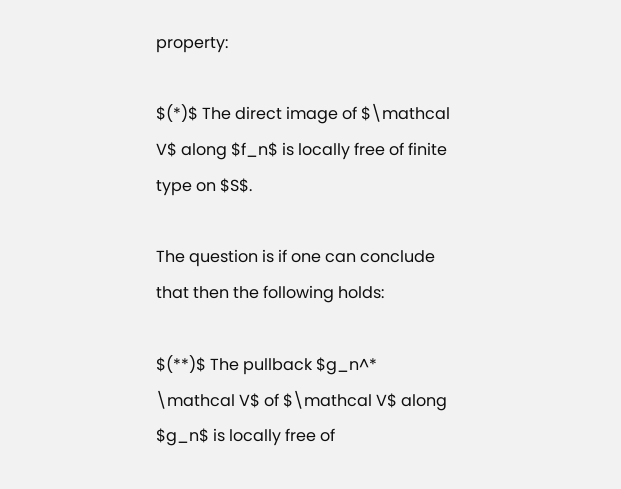property:

$(*)$ The direct image of $\mathcal V$ along $f_n$ is locally free of finite type on $S$.

The question is if one can conclude that then the following holds:

$(**)$ The pullback $g_n^* \mathcal V$ of $\mathcal V$ along $g_n$ is locally free of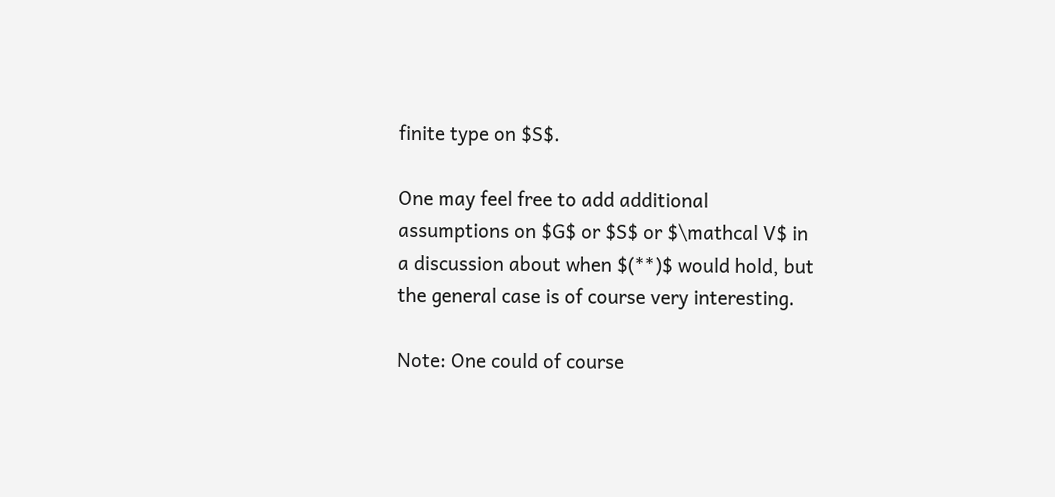finite type on $S$.

One may feel free to add additional assumptions on $G$ or $S$ or $\mathcal V$ in a discussion about when $(**)$ would hold, but the general case is of course very interesting.

Note: One could of course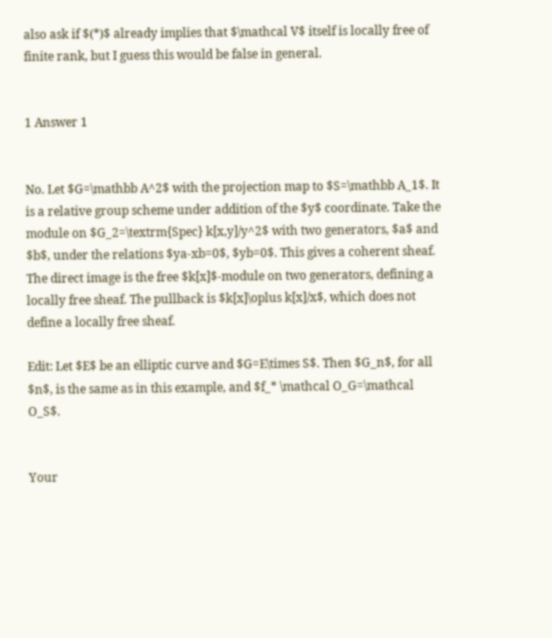also ask if $(*)$ already implies that $\mathcal V$ itself is locally free of finite rank, but I guess this would be false in general.


1 Answer 1


No. Let $G=\mathbb A^2$ with the projection map to $S=\mathbb A_1$. It is a relative group scheme under addition of the $y$ coordinate. Take the module on $G_2=\textrm{Spec} k[x,y]/y^2$ with two generators, $a$ and $b$, under the relations $ya-xb=0$, $yb=0$. This gives a coherent sheaf. The direct image is the free $k[x]$-module on two generators, defining a locally free sheaf. The pullback is $k[x]\oplus k[x]/x$, which does not define a locally free sheaf.

Edit: Let $E$ be an elliptic curve and $G=E\times S$. Then $G_n$, for all $n$, is the same as in this example, and $f_* \mathcal O_G=\mathcal O_S$.


Your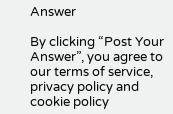Answer

By clicking “Post Your Answer”, you agree to our terms of service, privacy policy and cookie policy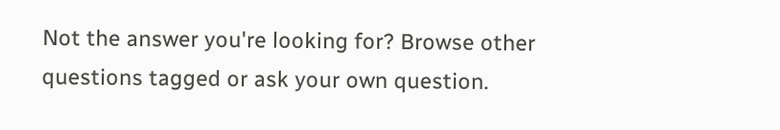Not the answer you're looking for? Browse other questions tagged or ask your own question.